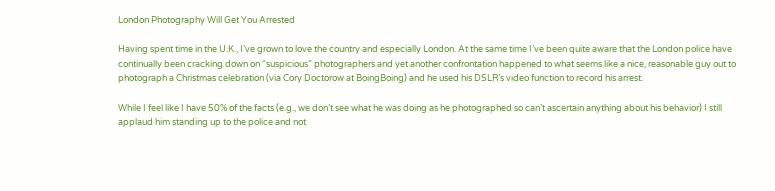London Photography Will Get You Arrested

Having spent time in the U.K., I’ve grown to love the country and especially London. At the same time I’ve been quite aware that the London police have continually been cracking down on “suspicious” photographers and yet another confrontation happened to what seems like a nice, reasonable guy out to photograph a Christmas celebration (via Cory Doctorow at BoingBoing) and he used his DSLR’s video function to record his arrest.

While I feel like I have 50% of the facts (e.g., we don’t see what he was doing as he photographed so can’t ascertain anything about his behavior) I still applaud him standing up to the police and not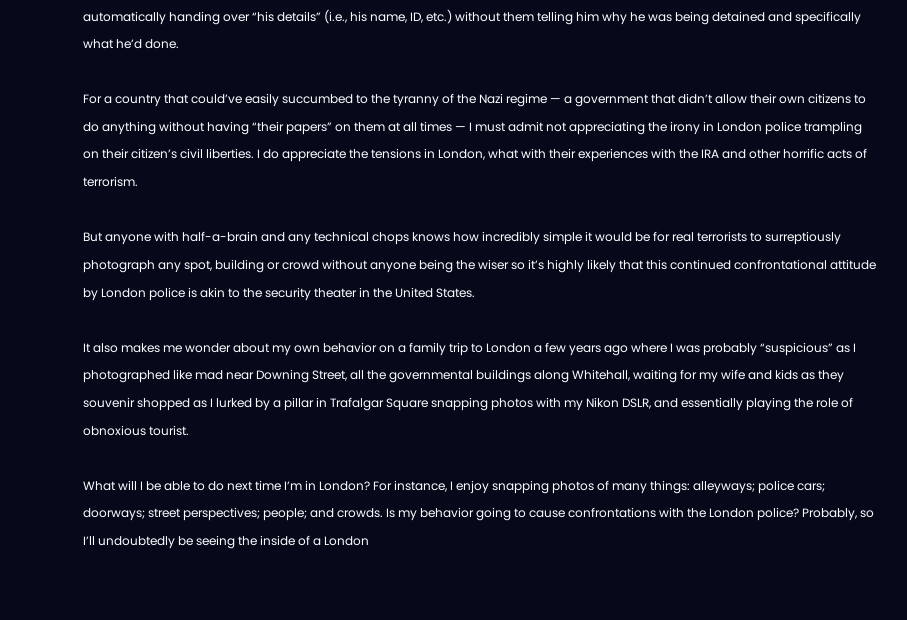automatically handing over “his details” (i.e., his name, ID, etc.) without them telling him why he was being detained and specifically what he’d done.

For a country that could’ve easily succumbed to the tyranny of the Nazi regime — a government that didn’t allow their own citizens to do anything without having “their papers” on them at all times — I must admit not appreciating the irony in London police trampling on their citizen’s civil liberties. I do appreciate the tensions in London, what with their experiences with the IRA and other horrific acts of terrorism.

But anyone with half-a-brain and any technical chops knows how incredibly simple it would be for real terrorists to surreptiously photograph any spot, building or crowd without anyone being the wiser so it’s highly likely that this continued confrontational attitude by London police is akin to the security theater in the United States.

It also makes me wonder about my own behavior on a family trip to London a few years ago where I was probably “suspicious” as I photographed like mad near Downing Street, all the governmental buildings along Whitehall, waiting for my wife and kids as they souvenir shopped as I lurked by a pillar in Trafalgar Square snapping photos with my Nikon DSLR, and essentially playing the role of obnoxious tourist.

What will I be able to do next time I’m in London? For instance, I enjoy snapping photos of many things: alleyways; police cars; doorways; street perspectives; people; and crowds. Is my behavior going to cause confrontations with the London police? Probably, so I’ll undoubtedly be seeing the inside of a London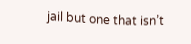jail but one that isn’t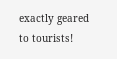exactly geared to tourists!